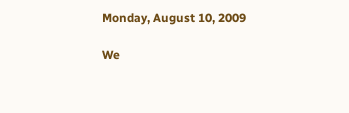Monday, August 10, 2009

We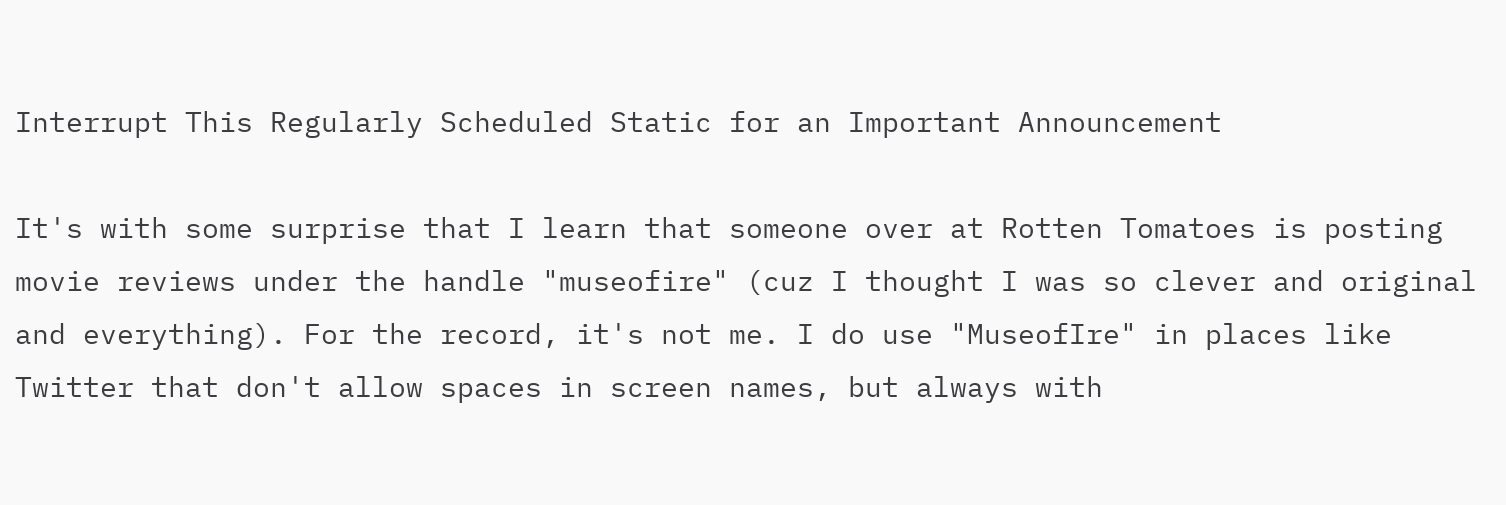Interrupt This Regularly Scheduled Static for an Important Announcement

It's with some surprise that I learn that someone over at Rotten Tomatoes is posting movie reviews under the handle "museofire" (cuz I thought I was so clever and original and everything). For the record, it's not me. I do use "MuseofIre" in places like Twitter that don't allow spaces in screen names, but always with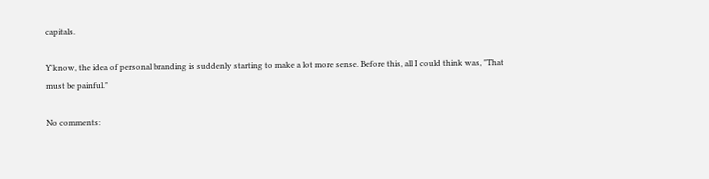capitals.

Y'know, the idea of personal branding is suddenly starting to make a lot more sense. Before this, all I could think was, "That must be painful."

No comments: